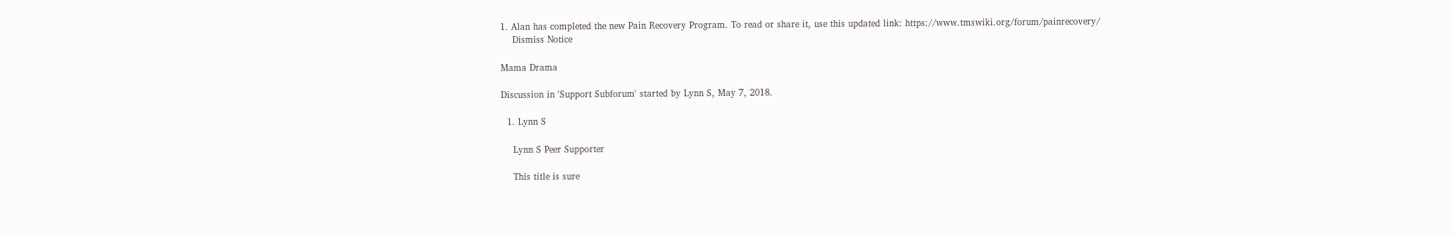1. Alan has completed the new Pain Recovery Program. To read or share it, use this updated link: https://www.tmswiki.org/forum/painrecovery/
    Dismiss Notice

Mama Drama

Discussion in 'Support Subforum' started by Lynn S, May 7, 2018.

  1. Lynn S

    Lynn S Peer Supporter

    This title is sure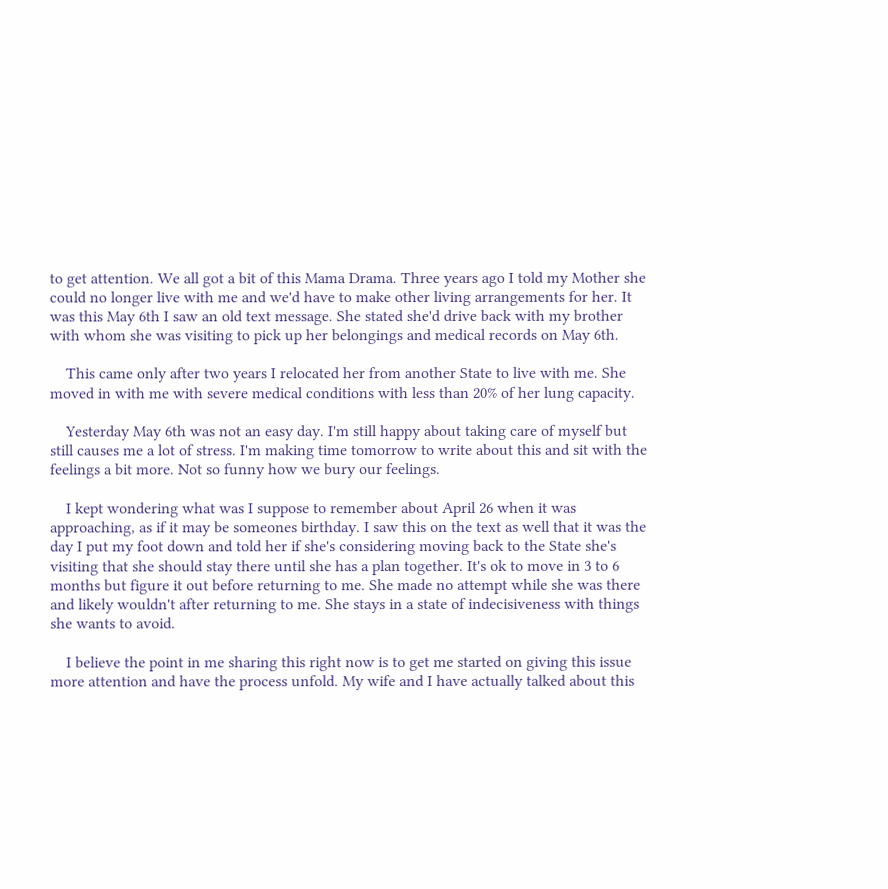to get attention. We all got a bit of this Mama Drama. Three years ago I told my Mother she could no longer live with me and we'd have to make other living arrangements for her. It was this May 6th I saw an old text message. She stated she'd drive back with my brother with whom she was visiting to pick up her belongings and medical records on May 6th.

    This came only after two years I relocated her from another State to live with me. She moved in with me with severe medical conditions with less than 20% of her lung capacity.

    Yesterday May 6th was not an easy day. I'm still happy about taking care of myself but still causes me a lot of stress. I'm making time tomorrow to write about this and sit with the feelings a bit more. Not so funny how we bury our feelings.

    I kept wondering what was I suppose to remember about April 26 when it was approaching, as if it may be someones birthday. I saw this on the text as well that it was the day I put my foot down and told her if she's considering moving back to the State she's visiting that she should stay there until she has a plan together. It's ok to move in 3 to 6 months but figure it out before returning to me. She made no attempt while she was there and likely wouldn't after returning to me. She stays in a state of indecisiveness with things she wants to avoid.

    I believe the point in me sharing this right now is to get me started on giving this issue more attention and have the process unfold. My wife and I have actually talked about this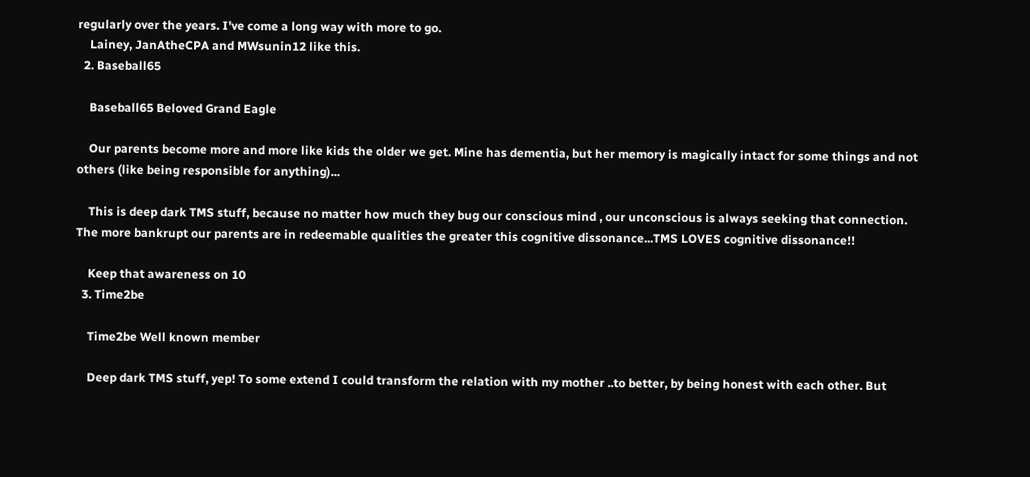regularly over the years. I've come a long way with more to go.
    Lainey, JanAtheCPA and MWsunin12 like this.
  2. Baseball65

    Baseball65 Beloved Grand Eagle

    Our parents become more and more like kids the older we get. Mine has dementia, but her memory is magically intact for some things and not others (like being responsible for anything)...

    This is deep dark TMS stuff, because no matter how much they bug our conscious mind , our unconscious is always seeking that connection. The more bankrupt our parents are in redeemable qualities the greater this cognitive dissonance...TMS LOVES cognitive dissonance!!

    Keep that awareness on 10
  3. Time2be

    Time2be Well known member

    Deep dark TMS stuff, yep! To some extend I could transform the relation with my mother ..to better, by being honest with each other. But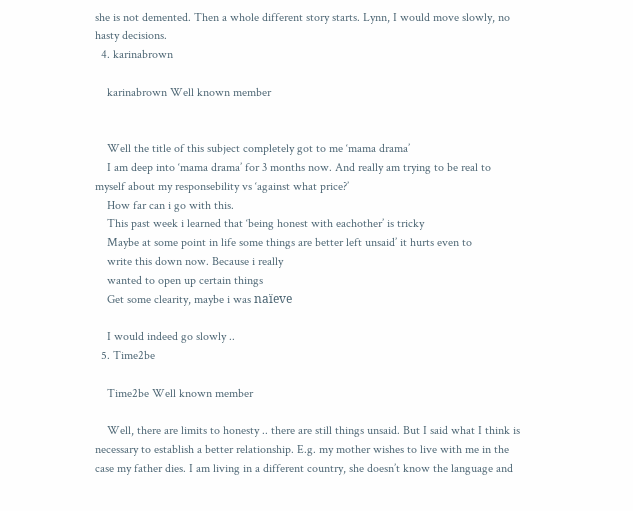she is not demented. Then a whole different story starts. Lynn, I would move slowly, no hasty decisions.
  4. karinabrown

    karinabrown Well known member


    Well the title of this subject completely got to me ‘mama drama’
    I am deep into ‘mama drama’ for 3 months now. And really am trying to be real to myself about my responsebility vs ‘against what price?’
    How far can i go with this.
    This past week i learned that ‘being honest with eachother’ is tricky
    Maybe at some point in life some things are better left unsaid’ it hurts even to
    write this down now. Because i really
    wanted to open up certain things
    Get some clearity, maybe i was naïeve

    I would indeed go slowly ..
  5. Time2be

    Time2be Well known member

    Well, there are limits to honesty .. there are still things unsaid. But I said what I think is necessary to establish a better relationship. E.g. my mother wishes to live with me in the case my father dies. I am living in a different country, she doesn’t know the language and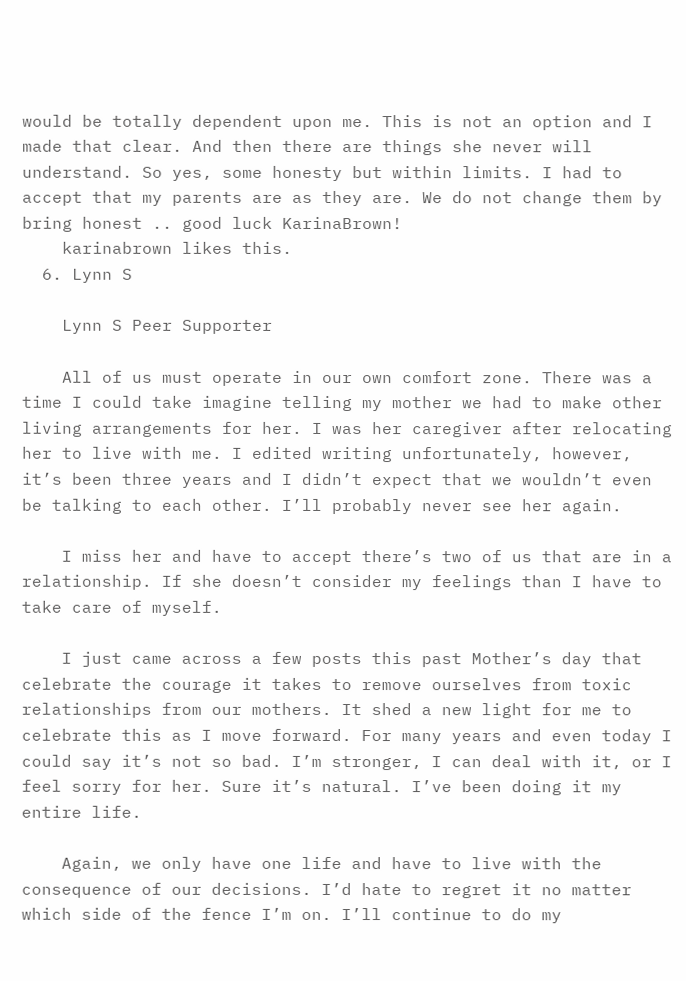would be totally dependent upon me. This is not an option and I made that clear. And then there are things she never will understand. So yes, some honesty but within limits. I had to accept that my parents are as they are. We do not change them by bring honest .. good luck KarinaBrown!
    karinabrown likes this.
  6. Lynn S

    Lynn S Peer Supporter

    All of us must operate in our own comfort zone. There was a time I could take imagine telling my mother we had to make other living arrangements for her. I was her caregiver after relocating her to live with me. I edited writing unfortunately, however, it’s been three years and I didn’t expect that we wouldn’t even be talking to each other. I’ll probably never see her again.

    I miss her and have to accept there’s two of us that are in a relationship. If she doesn’t consider my feelings than I have to take care of myself.

    I just came across a few posts this past Mother’s day that celebrate the courage it takes to remove ourselves from toxic relationships from our mothers. It shed a new light for me to celebrate this as I move forward. For many years and even today I could say it’s not so bad. I’m stronger, I can deal with it, or I feel sorry for her. Sure it’s natural. I’ve been doing it my entire life.

    Again, we only have one life and have to live with the consequence of our decisions. I’d hate to regret it no matter which side of the fence I’m on. I’ll continue to do my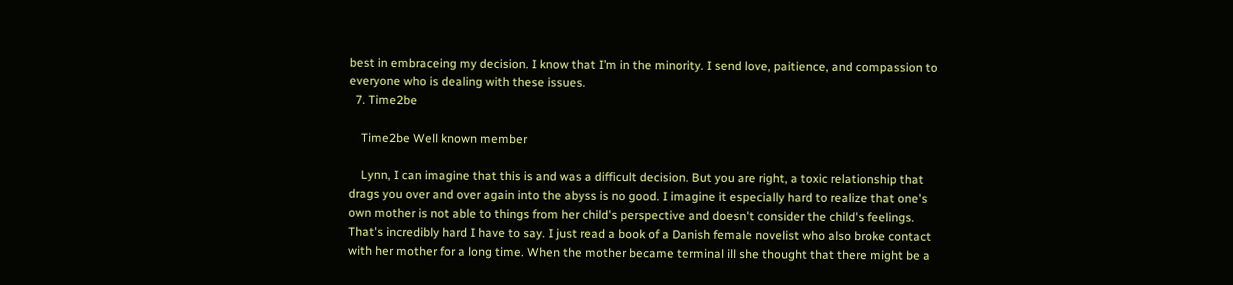best in embraceing my decision. I know that I’m in the minority. I send love, paitience, and compassion to everyone who is dealing with these issues.
  7. Time2be

    Time2be Well known member

    Lynn, I can imagine that this is and was a difficult decision. But you are right, a toxic relationship that drags you over and over again into the abyss is no good. I imagine it especially hard to realize that one's own mother is not able to things from her child's perspective and doesn't consider the child's feelings. That's incredibly hard I have to say. I just read a book of a Danish female novelist who also broke contact with her mother for a long time. When the mother became terminal ill she thought that there might be a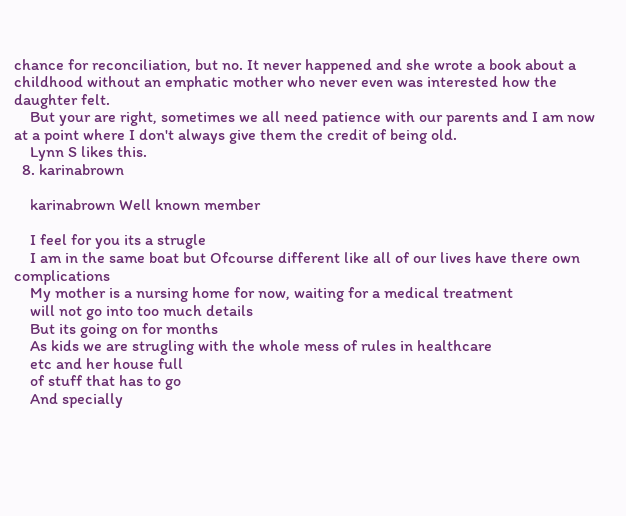chance for reconciliation, but no. It never happened and she wrote a book about a childhood without an emphatic mother who never even was interested how the daughter felt.
    But your are right, sometimes we all need patience with our parents and I am now at a point where I don't always give them the credit of being old.
    Lynn S likes this.
  8. karinabrown

    karinabrown Well known member

    I feel for you its a strugle
    I am in the same boat but Ofcourse different like all of our lives have there own complications
    My mother is a nursing home for now, waiting for a medical treatment
    will not go into too much details
    But its going on for months
    As kids we are strugling with the whole mess of rules in healthcare
    etc and her house full
    of stuff that has to go
    And specially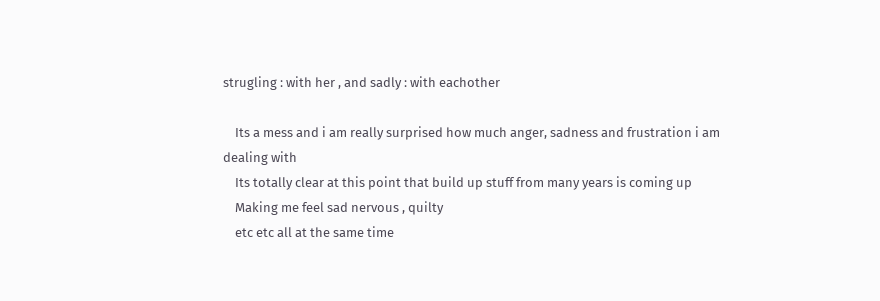strugling : with her , and sadly : with eachother

    Its a mess and i am really surprised how much anger, sadness and frustration i am dealing with
    Its totally clear at this point that build up stuff from many years is coming up
    Making me feel sad nervous , quilty
    etc etc all at the same time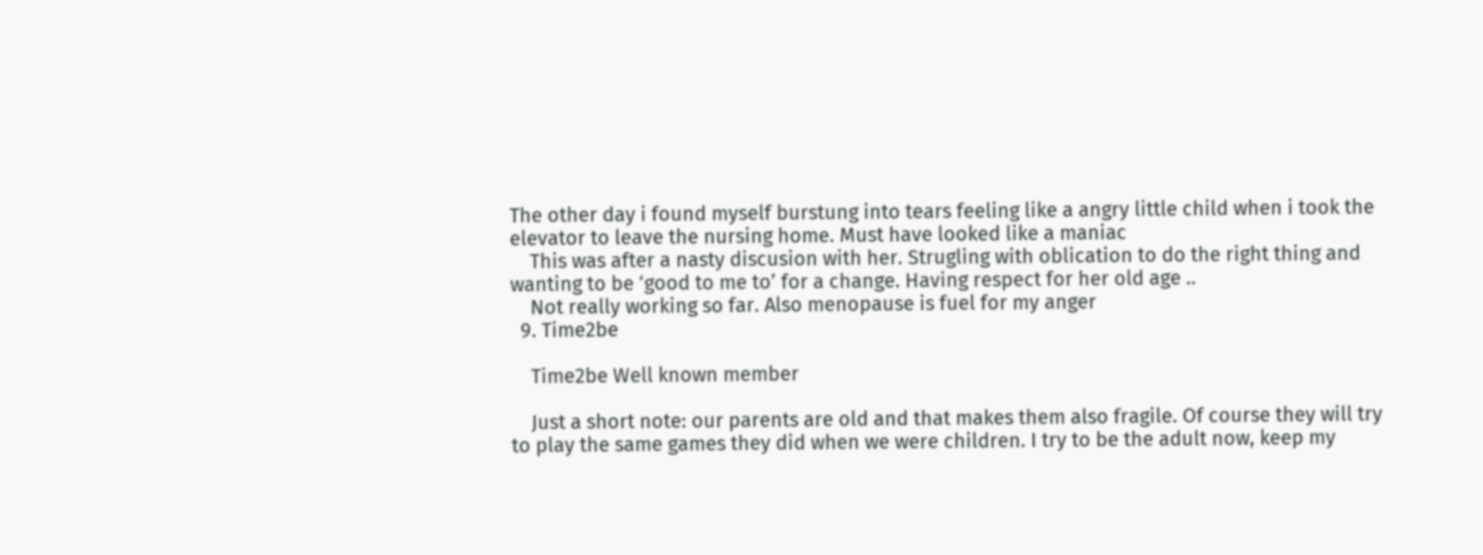The other day i found myself burstung into tears feeling like a angry little child when i took the elevator to leave the nursing home. Must have looked like a maniac
    This was after a nasty discusion with her. Strugling with oblication to do the right thing and wanting to be ‘good to me to’ for a change. Having respect for her old age ..
    Not really working so far. Also menopause is fuel for my anger
  9. Time2be

    Time2be Well known member

    Just a short note: our parents are old and that makes them also fragile. Of course they will try to play the same games they did when we were children. I try to be the adult now, keep my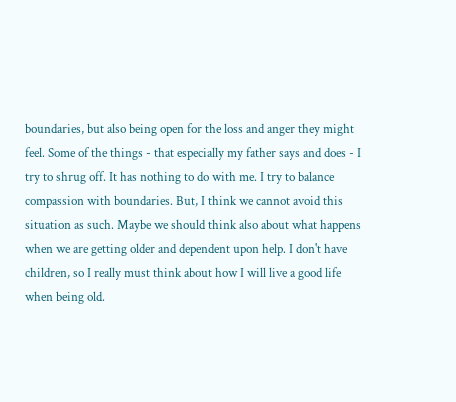boundaries, but also being open for the loss and anger they might feel. Some of the things - that especially my father says and does - I try to shrug off. It has nothing to do with me. I try to balance compassion with boundaries. But, I think we cannot avoid this situation as such. Maybe we should think also about what happens when we are getting older and dependent upon help. I don't have children, so I really must think about how I will live a good life when being old.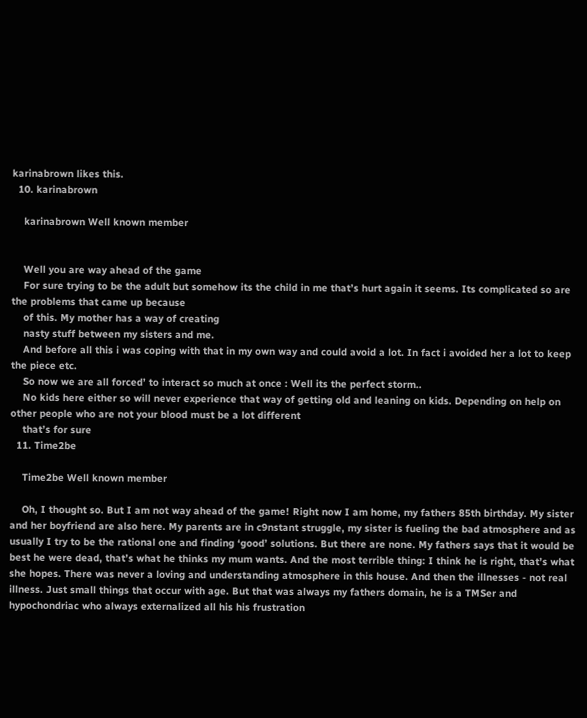karinabrown likes this.
  10. karinabrown

    karinabrown Well known member


    Well you are way ahead of the game
    For sure trying to be the adult but somehow its the child in me that’s hurt again it seems. Its complicated so are the problems that came up because
    of this. My mother has a way of creating
    nasty stuff between my sisters and me.
    And before all this i was coping with that in my own way and could avoid a lot. In fact i avoided her a lot to keep the piece etc.
    So now we are all forced’ to interact so much at once : Well its the perfect storm..
    No kids here either so will never experience that way of getting old and leaning on kids. Depending on help on other people who are not your blood must be a lot different
    that’s for sure
  11. Time2be

    Time2be Well known member

    Oh, I thought so. But I am not way ahead of the game! Right now I am home, my fathers 85th birthday. My sister and her boyfriend are also here. My parents are in c9nstant struggle, my sister is fueling the bad atmosphere and as usually I try to be the rational one and finding ‘good’ solutions. But there are none. My fathers says that it would be best he were dead, that’s what he thinks my mum wants. And the most terrible thing: I think he is right, that’s what she hopes. There was never a loving and understanding atmosphere in this house. And then the illnesses - not real illness. Just small things that occur with age. But that was always my fathers domain, he is a TMSer and hypochondriac who always externalized all his his frustration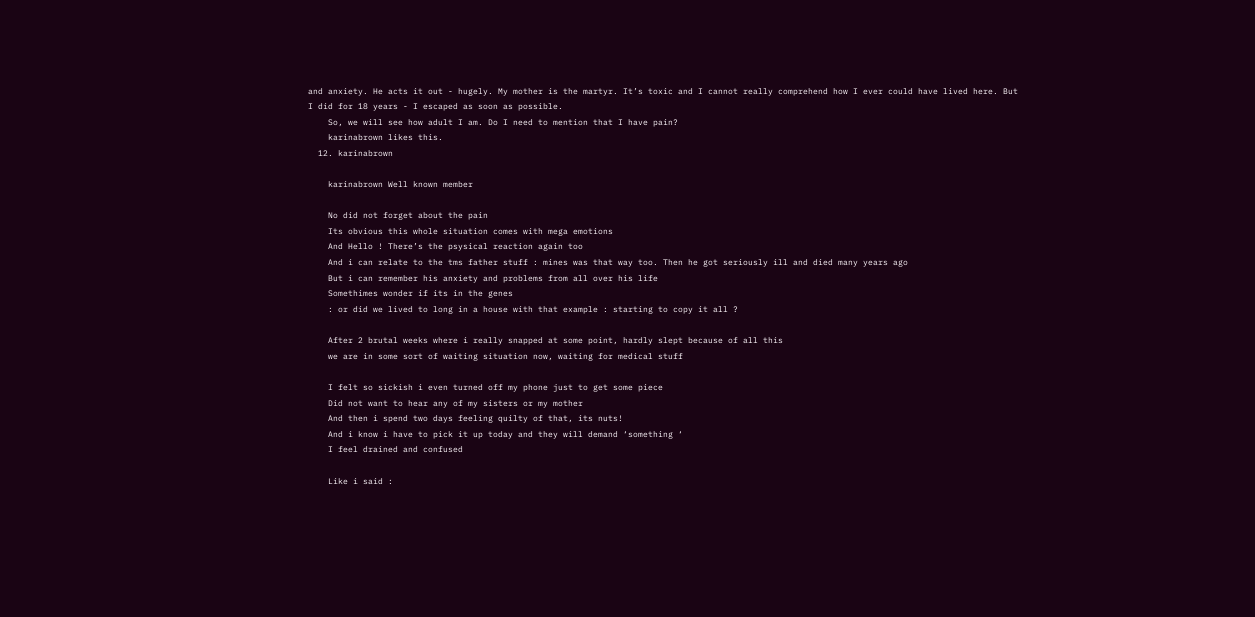and anxiety. He acts it out - hugely. My mother is the martyr. It’s toxic and I cannot really comprehend how I ever could have lived here. But I did for 18 years - I escaped as soon as possible.
    So, we will see how adult I am. Do I need to mention that I have pain?
    karinabrown likes this.
  12. karinabrown

    karinabrown Well known member

    No did not forget about the pain
    Its obvious this whole situation comes with mega emotions
    And Hello ! There’s the psysical reaction again too
    And i can relate to the tms father stuff : mines was that way too. Then he got seriously ill and died many years ago
    But i can remember his anxiety and problems from all over his life
    Somethimes wonder if its in the genes
    : or did we lived to long in a house with that example : starting to copy it all ?

    After 2 brutal weeks where i really snapped at some point, hardly slept because of all this
    we are in some sort of waiting situation now, waiting for medical stuff

    I felt so sickish i even turned off my phone just to get some piece
    Did not want to hear any of my sisters or my mother
    And then i spend two days feeling quilty of that, its nuts!
    And i know i have to pick it up today and they will demand ‘something ‘
    I feel drained and confused

    Like i said :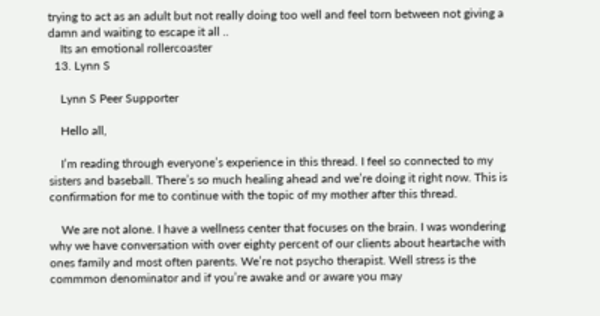trying to act as an adult but not really doing too well and feel torn between not giving a damn and waiting to escape it all ..
    Its an emotional rollercoaster
  13. Lynn S

    Lynn S Peer Supporter

    Hello all,

    I’m reading through everyone’s experience in this thread. I feel so connected to my sisters and baseball. There’s so much healing ahead and we’re doing it right now. This is confirmation for me to continue with the topic of my mother after this thread.

    We are not alone. I have a wellness center that focuses on the brain. I was wondering why we have conversation with over eighty percent of our clients about heartache with ones family and most often parents. We’re not psycho therapist. Well stress is the commmon denominator and if you’re awake and or aware you may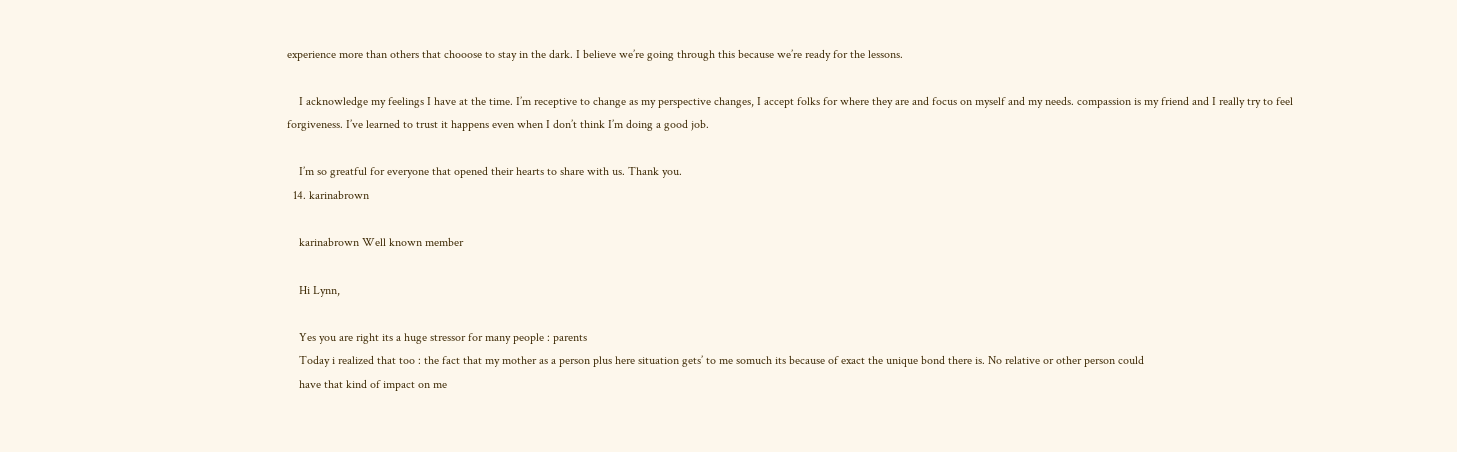experience more than others that chooose to stay in the dark. I believe we’re going through this because we’re ready for the lessons.

    I acknowledge my feelings I have at the time. I’m receptive to change as my perspective changes, I accept folks for where they are and focus on myself and my needs. compassion is my friend and I really try to feel forgiveness. I’ve learned to trust it happens even when I don’t think I’m doing a good job.

    I’m so greatful for everyone that opened their hearts to share with us. Thank you.
  14. karinabrown

    karinabrown Well known member

    Hi Lynn,

    Yes you are right its a huge stressor for many people : parents
    Today i realized that too : the fact that my mother as a person plus here situation gets’ to me somuch its because of exact the unique bond there is. No relative or other person could
    have that kind of impact on me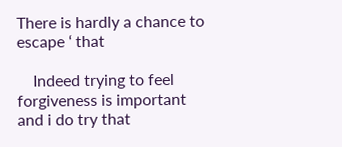There is hardly a chance to escape ‘ that

    Indeed trying to feel forgiveness is important and i do try that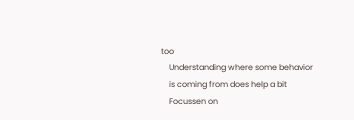too
    Understanding where some behavior
    is coming from does help a bit
    Focussen on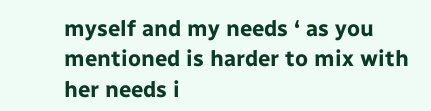myself and my needs ‘ as you mentioned is harder to mix with her needs i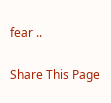fear ..

Share This Page